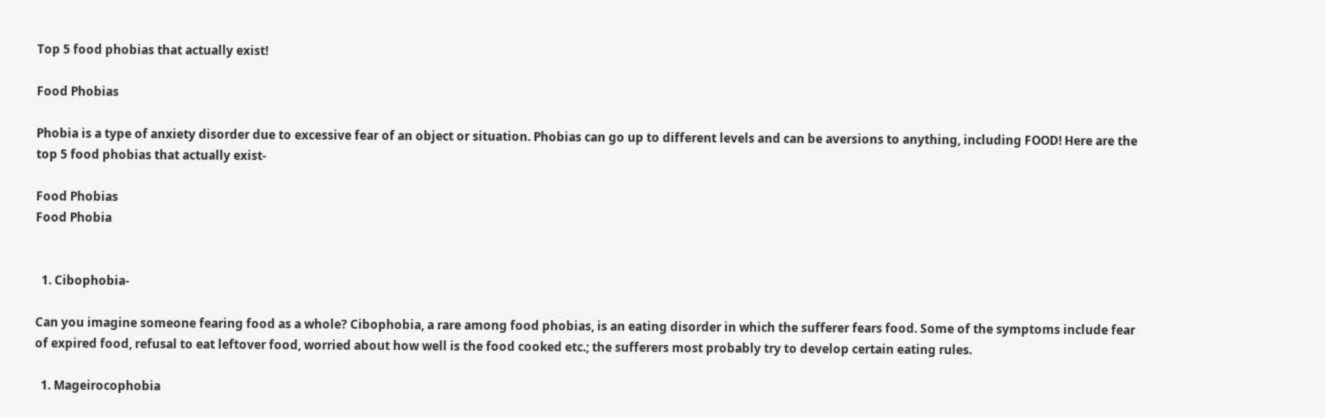Top 5 food phobias that actually exist!

Food Phobias

Phobia is a type of anxiety disorder due to excessive fear of an object or situation. Phobias can go up to different levels and can be aversions to anything, including FOOD! Here are the top 5 food phobias that actually exist-

Food Phobias
Food Phobia


  1. Cibophobia-

Can you imagine someone fearing food as a whole? Cibophobia, a rare among food phobias, is an eating disorder in which the sufferer fears food. Some of the symptoms include fear of expired food, refusal to eat leftover food, worried about how well is the food cooked etc.; the sufferers most probably try to develop certain eating rules.

  1. Mageirocophobia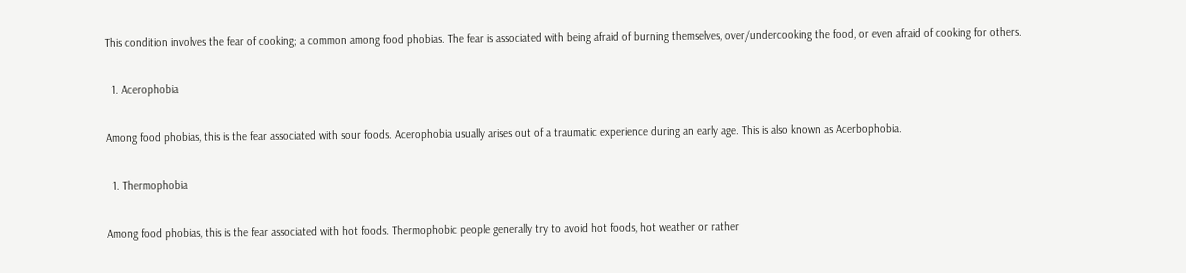This condition involves the fear of cooking; a common among food phobias. The fear is associated with being afraid of burning themselves, over/undercooking the food, or even afraid of cooking for others.

  1. Acerophobia

Among food phobias, this is the fear associated with sour foods. Acerophobia usually arises out of a traumatic experience during an early age. This is also known as Acerbophobia.

  1. Thermophobia

Among food phobias, this is the fear associated with hot foods. Thermophobic people generally try to avoid hot foods, hot weather or rather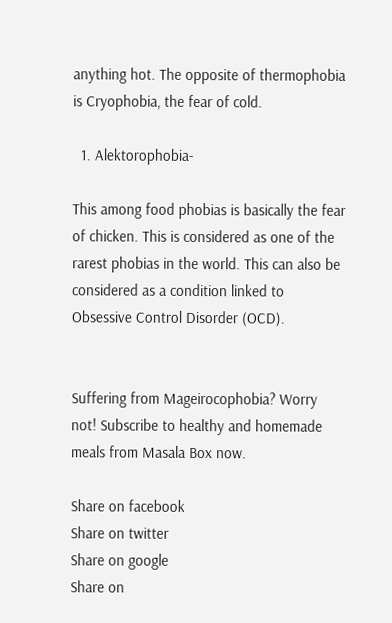anything hot. The opposite of thermophobia is Cryophobia, the fear of cold.

  1. Alektorophobia-

This among food phobias is basically the fear of chicken. This is considered as one of the rarest phobias in the world. This can also be considered as a condition linked to Obsessive Control Disorder (OCD).


Suffering from Mageirocophobia? Worry not! Subscribe to healthy and homemade meals from Masala Box now.

Share on facebook
Share on twitter
Share on google
Share on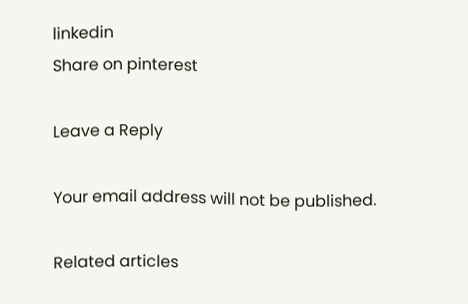linkedin
Share on pinterest

Leave a Reply

Your email address will not be published.

Related articles